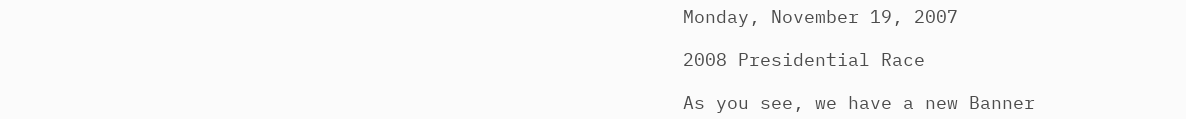Monday, November 19, 2007

2008 Presidential Race

As you see, we have a new Banner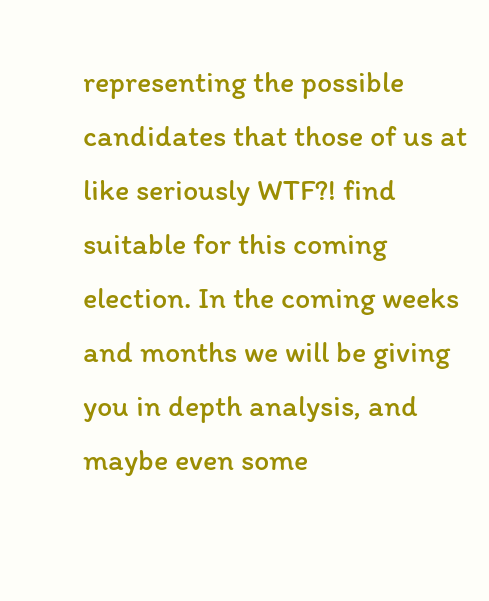representing the possible candidates that those of us at like seriously WTF?! find suitable for this coming election. In the coming weeks and months we will be giving you in depth analysis, and maybe even some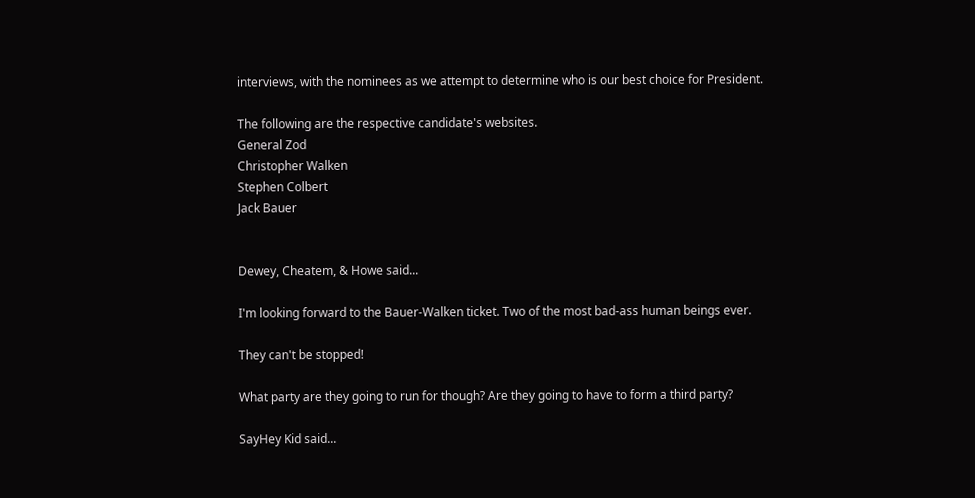interviews, with the nominees as we attempt to determine who is our best choice for President.

The following are the respective candidate's websites.
General Zod
Christopher Walken
Stephen Colbert
Jack Bauer


Dewey, Cheatem, & Howe said...

I'm looking forward to the Bauer-Walken ticket. Two of the most bad-ass human beings ever.

They can't be stopped!

What party are they going to run for though? Are they going to have to form a third party?

SayHey Kid said...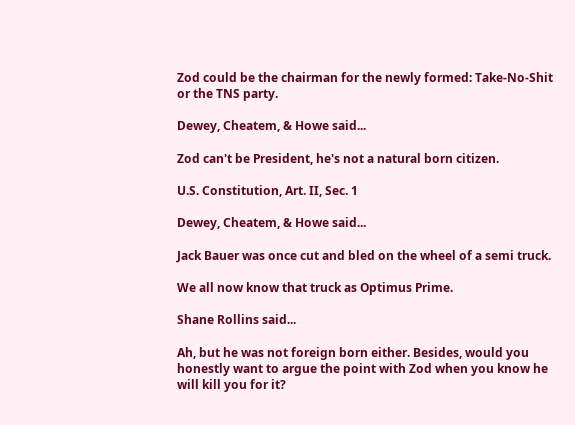Zod could be the chairman for the newly formed: Take-No-Shit or the TNS party.

Dewey, Cheatem, & Howe said...

Zod can't be President, he's not a natural born citizen.

U.S. Constitution, Art. II, Sec. 1

Dewey, Cheatem, & Howe said...

Jack Bauer was once cut and bled on the wheel of a semi truck.

We all now know that truck as Optimus Prime.

Shane Rollins said...

Ah, but he was not foreign born either. Besides, would you honestly want to argue the point with Zod when you know he will kill you for it?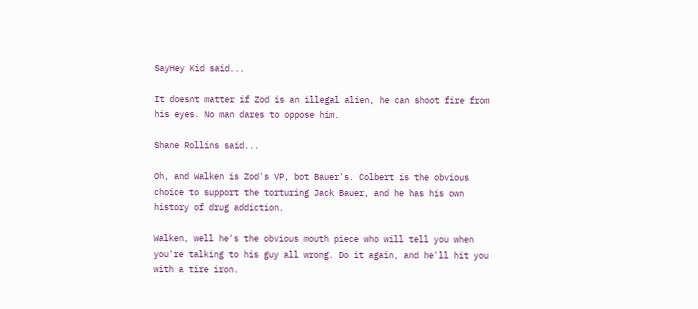SayHey Kid said...

It doesnt matter if Zod is an illegal alien, he can shoot fire from his eyes. No man dares to oppose him.

Shane Rollins said...

Oh, and Walken is Zod's VP, bot Bauer's. Colbert is the obvious choice to support the torturing Jack Bauer, and he has his own history of drug addiction.

Walken, well he's the obvious mouth piece who will tell you when you're talking to his guy all wrong. Do it again, and he'll hit you with a tire iron.